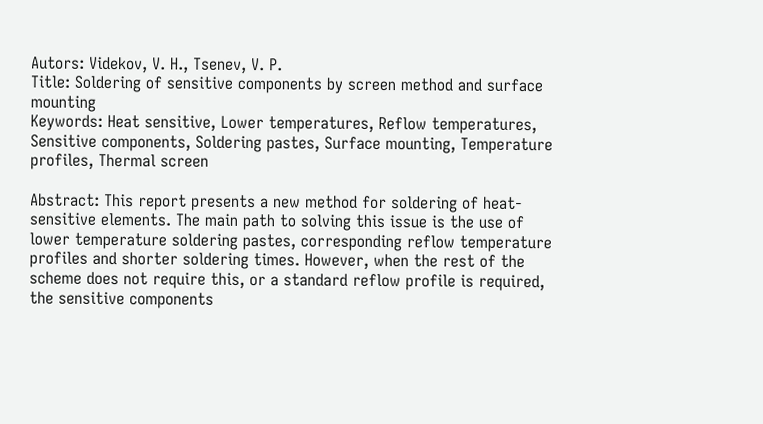Autors: Videkov, V. H., Tsenev, V. P.
Title: Soldering of sensitive components by screen method and surface mounting
Keywords: Heat sensitive, Lower temperatures, Reflow temperatures, Sensitive components, Soldering pastes, Surface mounting, Temperature profiles, Thermal screen

Abstract: This report presents a new method for soldering of heat-sensitive elements. The main path to solving this issue is the use of lower temperature soldering pastes, corresponding reflow temperature profiles and shorter soldering times. However, when the rest of the scheme does not require this, or a standard reflow profile is required, the sensitive components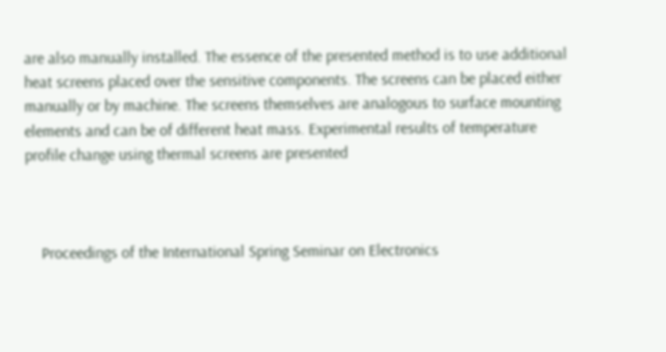are also manually installed. The essence of the presented method is to use additional heat screens placed over the sensitive components. The screens can be placed either manually or by machine. The screens themselves are analogous to surface mounting elements and can be of different heat mass. Experimental results of temperature profile change using thermal screens are presented



    Proceedings of the International Spring Seminar on Electronics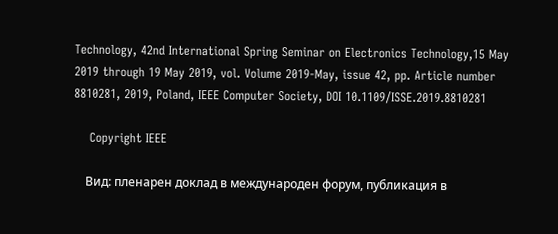Technology, 42nd International Spring Seminar on Electronics Technology,15 May 2019 through 19 May 2019, vol. Volume 2019-May, issue 42, pp. Article number 8810281, 2019, Poland, IEEE Computer Society, DOI 10.1109/ISSE.2019.8810281

    Copyright IEEE

    Вид: пленарен доклад в международен форум, публикация в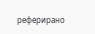реферирано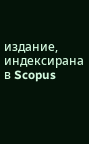издание, индексирана в Scopus